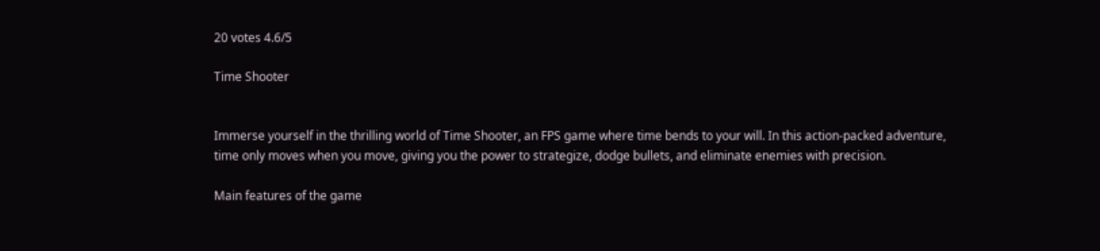20 votes 4.6/5

Time Shooter


Immerse yourself in the thrilling world of Time Shooter, an FPS game where time bends to your will. In this action-packed adventure, time only moves when you move, giving you the power to strategize, dodge bullets, and eliminate enemies with precision.

Main features of the game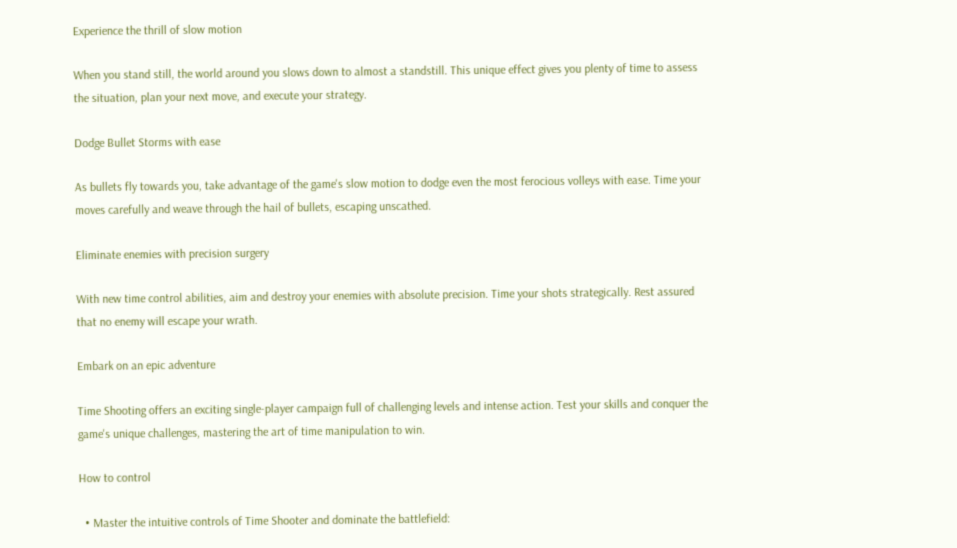Experience the thrill of slow motion

When you stand still, the world around you slows down to almost a standstill. This unique effect gives you plenty of time to assess the situation, plan your next move, and execute your strategy.

Dodge Bullet Storms with ease

As bullets fly towards you, take advantage of the game's slow motion to dodge even the most ferocious volleys with ease. Time your moves carefully and weave through the hail of bullets, escaping unscathed.

Eliminate enemies with precision surgery

With new time control abilities, aim and destroy your enemies with absolute precision. Time your shots strategically. Rest assured that no enemy will escape your wrath.

Embark on an epic adventure

Time Shooting offers an exciting single-player campaign full of challenging levels and intense action. Test your skills and conquer the game's unique challenges, mastering the art of time manipulation to win.

How to control

  • Master the intuitive controls of Time Shooter and dominate the battlefield: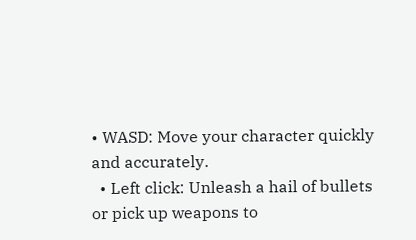• WASD: Move your character quickly and accurately.
  • Left click: Unleash a hail of bullets or pick up weapons to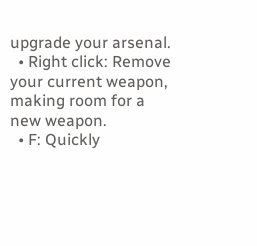upgrade your arsenal.
  • Right click: Remove your current weapon, making room for a new weapon.
  • F: Quickly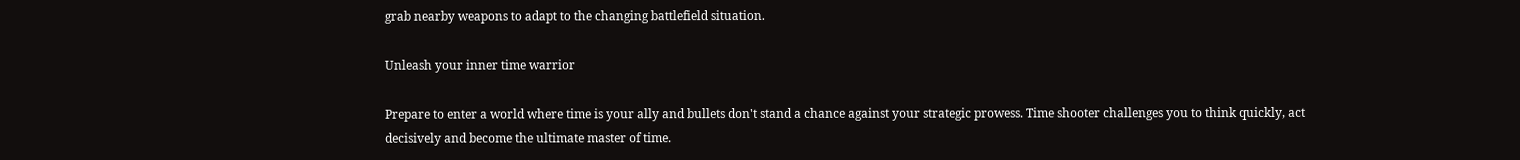grab nearby weapons to adapt to the changing battlefield situation.

Unleash your inner time warrior

Prepare to enter a world where time is your ally and bullets don't stand a chance against your strategic prowess. Time shooter challenges you to think quickly, act decisively and become the ultimate master of time.